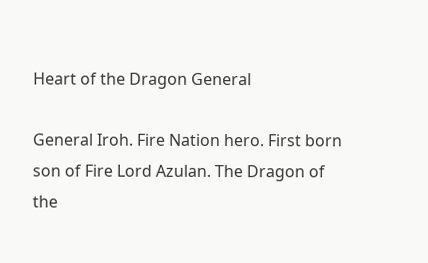Heart of the Dragon General

General Iroh. Fire Nation hero. First born son of Fire Lord Azulan. The Dragon of the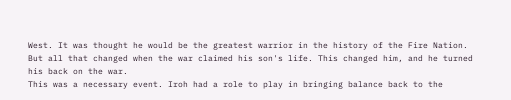West. It was thought he would be the greatest warrior in the history of the Fire Nation.
But all that changed when the war claimed his son's life. This changed him, and he turned his back on the war.
This was a necessary event. Iroh had a role to play in bringing balance back to the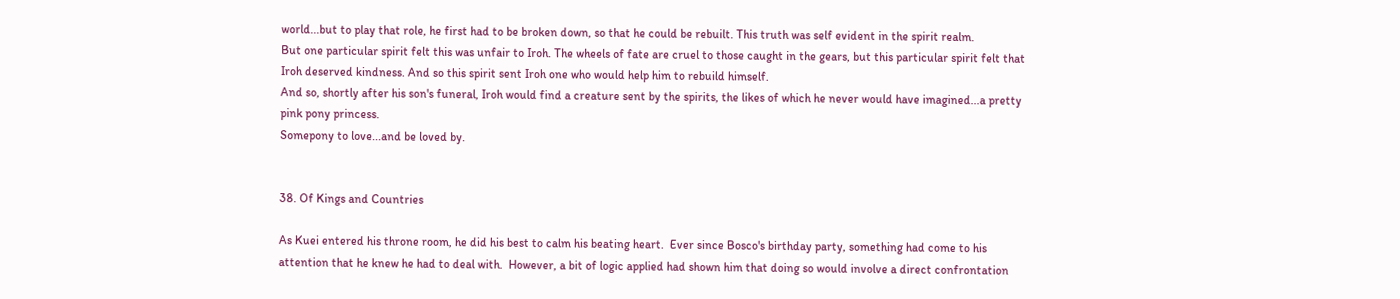world...but to play that role, he first had to be broken down, so that he could be rebuilt. This truth was self evident in the spirit realm.
But one particular spirit felt this was unfair to Iroh. The wheels of fate are cruel to those caught in the gears, but this particular spirit felt that Iroh deserved kindness. And so this spirit sent Iroh one who would help him to rebuild himself.
And so, shortly after his son's funeral, Iroh would find a creature sent by the spirits, the likes of which he never would have imagined...a pretty pink pony princess.
Somepony to love...and be loved by.


38. Of Kings and Countries

As Kuei entered his throne room, he did his best to calm his beating heart.  Ever since Bosco's birthday party, something had come to his attention that he knew he had to deal with.  However, a bit of logic applied had shown him that doing so would involve a direct confrontation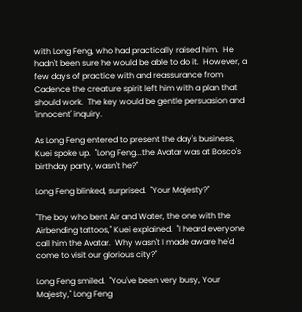with Long Feng, who had practically raised him.  He hadn't been sure he would be able to do it.  However, a few days of practice with and reassurance from Cadence the creature spirit left him with a plan that should work.  The key would be gentle persuasion and 'innocent' inquiry.

As Long Feng entered to present the day's business, Kuei spoke up.  "Long Feng...the Avatar was at Bosco's birthday party, wasn't he?"

Long Feng blinked, surprised.  "Your Majesty?"

"The boy who bent Air and Water, the one with the Airbending tattoos," Kuei explained.  "I heard everyone call him the Avatar.  Why wasn't I made aware he'd come to visit our glorious city?"

Long Feng smiled.  "You've been very busy, Your Majesty," Long Feng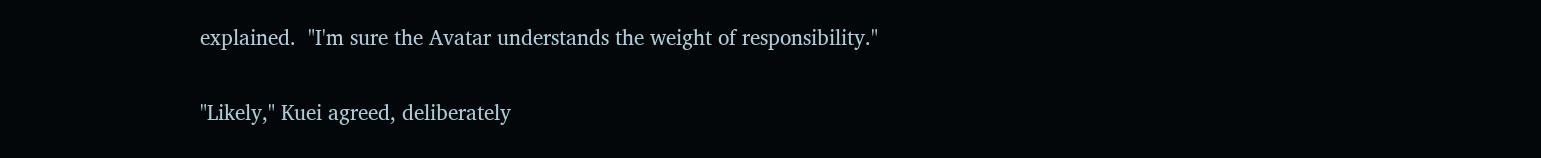explained.  "I'm sure the Avatar understands the weight of responsibility."

"Likely," Kuei agreed, deliberately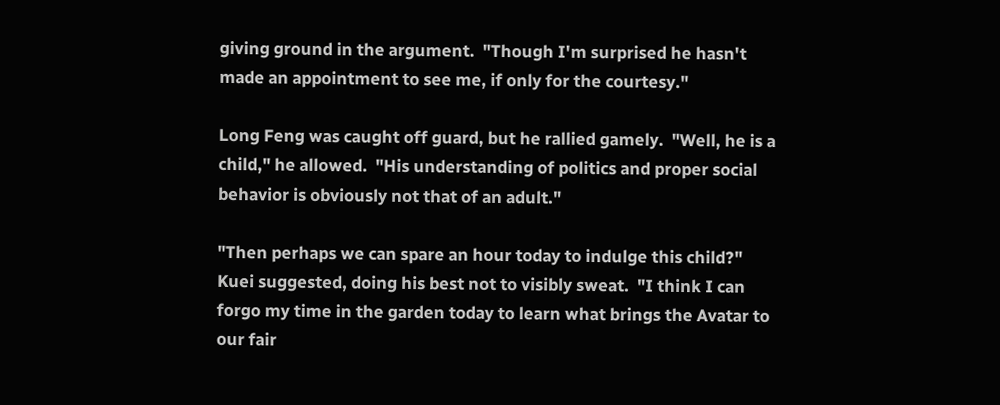giving ground in the argument.  "Though I'm surprised he hasn't made an appointment to see me, if only for the courtesy."

Long Feng was caught off guard, but he rallied gamely.  "Well, he is a child," he allowed.  "His understanding of politics and proper social behavior is obviously not that of an adult."

"Then perhaps we can spare an hour today to indulge this child?" Kuei suggested, doing his best not to visibly sweat.  "I think I can forgo my time in the garden today to learn what brings the Avatar to our fair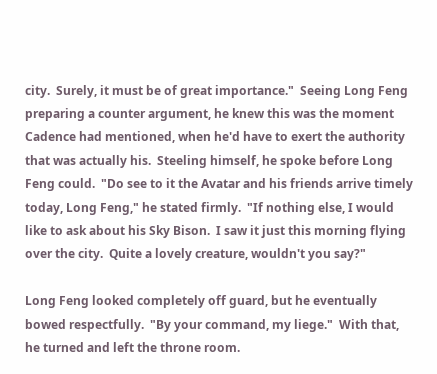city.  Surely, it must be of great importance."  Seeing Long Feng preparing a counter argument, he knew this was the moment Cadence had mentioned, when he'd have to exert the authority that was actually his.  Steeling himself, he spoke before Long Feng could.  "Do see to it the Avatar and his friends arrive timely today, Long Feng," he stated firmly.  "If nothing else, I would like to ask about his Sky Bison.  I saw it just this morning flying over the city.  Quite a lovely creature, wouldn't you say?"

Long Feng looked completely off guard, but he eventually bowed respectfully.  "By your command, my liege."  With that, he turned and left the throne room.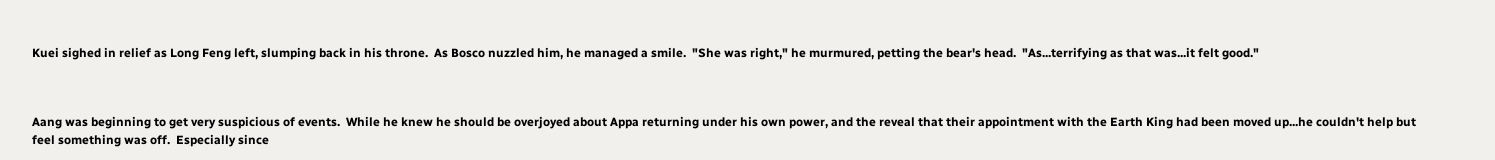Kuei sighed in relief as Long Feng left, slumping back in his throne.  As Bosco nuzzled him, he managed a smile.  "She was right," he murmured, petting the bear's head.  "As...terrifying as that was...it felt good."



Aang was beginning to get very suspicious of events.  While he knew he should be overjoyed about Appa returning under his own power, and the reveal that their appointment with the Earth King had been moved up...he couldn't help but feel something was off.  Especially since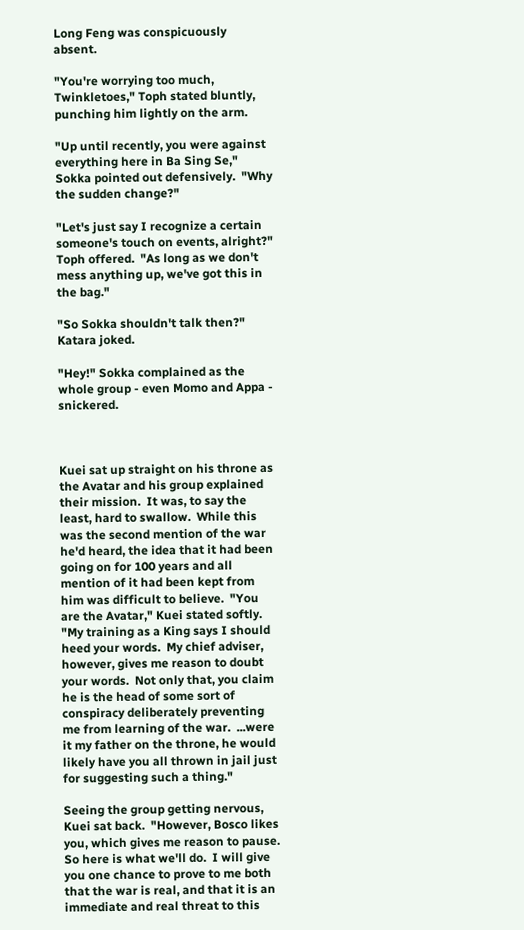Long Feng was conspicuously absent.

"You're worrying too much, Twinkletoes," Toph stated bluntly, punching him lightly on the arm.

"Up until recently, you were against everything here in Ba Sing Se," Sokka pointed out defensively.  "Why the sudden change?"

"Let's just say I recognize a certain someone's touch on events, alright?" Toph offered.  "As long as we don't mess anything up, we've got this in the bag."

"So Sokka shouldn't talk then?" Katara joked.

"Hey!" Sokka complained as the whole group - even Momo and Appa - snickered.



Kuei sat up straight on his throne as the Avatar and his group explained their mission.  It was, to say the least, hard to swallow.  While this was the second mention of the war he'd heard, the idea that it had been going on for 100 years and all mention of it had been kept from him was difficult to believe.  "You are the Avatar," Kuei stated softly.  "My training as a King says I should heed your words.  My chief adviser, however, gives me reason to doubt your words.  Not only that, you claim he is the head of some sort of conspiracy deliberately preventing me from learning of the war.  ...were it my father on the throne, he would likely have you all thrown in jail just for suggesting such a thing."

Seeing the group getting nervous, Kuei sat back.  "However, Bosco likes you, which gives me reason to pause.  So here is what we'll do.  I will give you one chance to prove to me both that the war is real, and that it is an immediate and real threat to this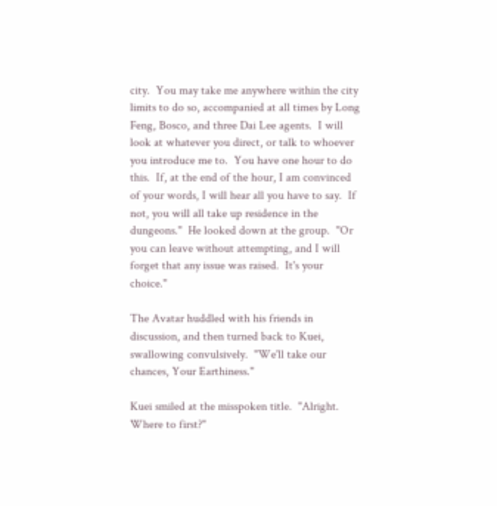city.  You may take me anywhere within the city limits to do so, accompanied at all times by Long Feng, Bosco, and three Dai Lee agents.  I will look at whatever you direct, or talk to whoever you introduce me to.  You have one hour to do this.  If, at the end of the hour, I am convinced of your words, I will hear all you have to say.  If not, you will all take up residence in the dungeons."  He looked down at the group.  "Or you can leave without attempting, and I will forget that any issue was raised.  It's your choice."

The Avatar huddled with his friends in discussion, and then turned back to Kuei, swallowing convulsively.  "We'll take our chances, Your Earthiness."

Kuei smiled at the misspoken title.  "Alright.  Where to first?"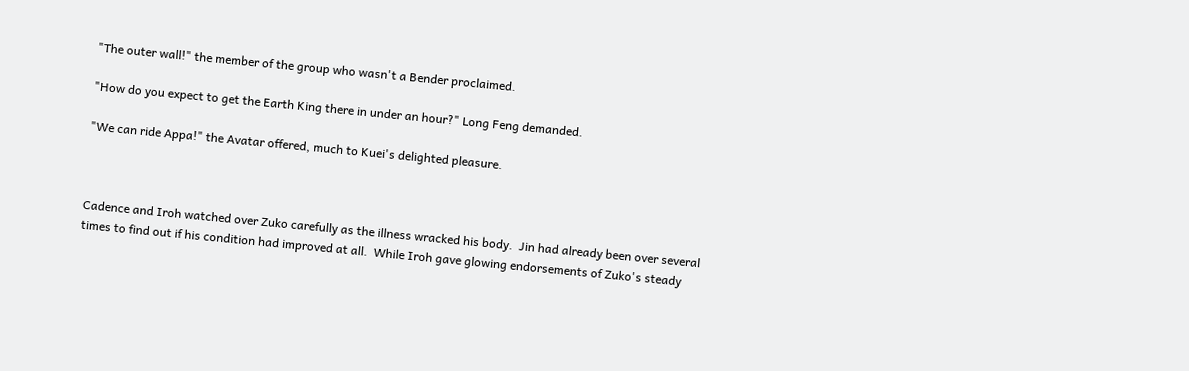"The outer wall!" the member of the group who wasn't a Bender proclaimed.

"How do you expect to get the Earth King there in under an hour?" Long Feng demanded.

"We can ride Appa!" the Avatar offered, much to Kuei's delighted pleasure.



Cadence and Iroh watched over Zuko carefully as the illness wracked his body.  Jin had already been over several times to find out if his condition had improved at all.  While Iroh gave glowing endorsements of Zuko's steady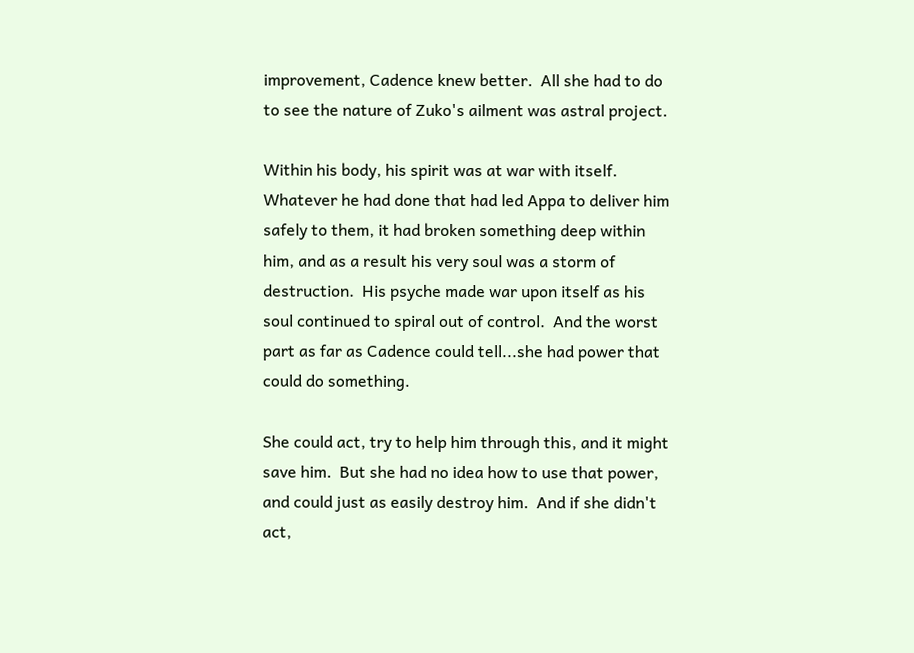improvement, Cadence knew better.  All she had to do to see the nature of Zuko's ailment was astral project.

Within his body, his spirit was at war with itself.  Whatever he had done that had led Appa to deliver him safely to them, it had broken something deep within him, and as a result his very soul was a storm of destruction.  His psyche made war upon itself as his soul continued to spiral out of control.  And the worst part as far as Cadence could tell...she had power that could do something.

She could act, try to help him through this, and it might save him.  But she had no idea how to use that power, and could just as easily destroy him.  And if she didn't act,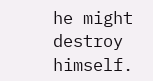he might destroy himself.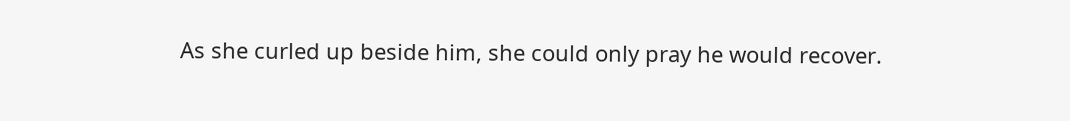As she curled up beside him, she could only pray he would recover.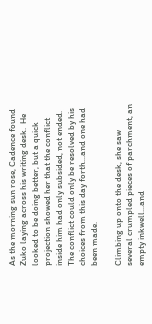As the morning sun rose, Cadence found Zuko laying across his writing desk.  He looked to be doing better, but a quick projection showed her that the conflict inside him had only subsided, not ended.  The conflict could only be resolved by his choices from this day forth...and one had been made.

Climbing up onto the desk, she saw several crumpled pieces of parchment, an empty inkwell...and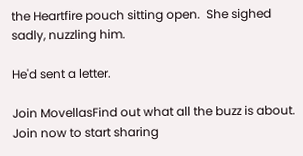the Heartfire pouch sitting open.  She sighed sadly, nuzzling him.

He'd sent a letter.

Join MovellasFind out what all the buzz is about. Join now to start sharing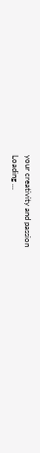your creativity and passion
Loading ...